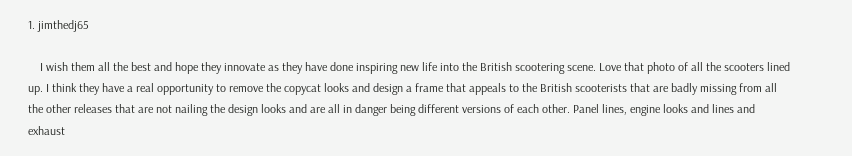1. jimthedj65

    I wish them all the best and hope they innovate as they have done inspiring new life into the British scootering scene. Love that photo of all the scooters lined up. I think they have a real opportunity to remove the copycat looks and design a frame that appeals to the British scooterists that are badly missing from all the other releases that are not nailing the design looks and are all in danger being different versions of each other. Panel lines, engine looks and lines and exhaust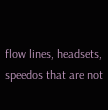flow lines, headsets, speedos that are not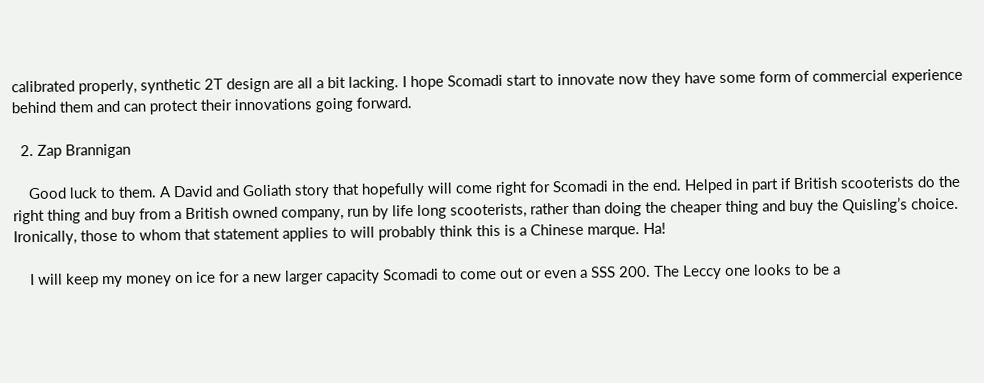calibrated properly, synthetic 2T design are all a bit lacking. I hope Scomadi start to innovate now they have some form of commercial experience behind them and can protect their innovations going forward.

  2. Zap Brannigan

    Good luck to them. A David and Goliath story that hopefully will come right for Scomadi in the end. Helped in part if British scooterists do the right thing and buy from a British owned company, run by life long scooterists, rather than doing the cheaper thing and buy the Quisling’s choice. Ironically, those to whom that statement applies to will probably think this is a Chinese marque. Ha!

    I will keep my money on ice for a new larger capacity Scomadi to come out or even a SSS 200. The Leccy one looks to be a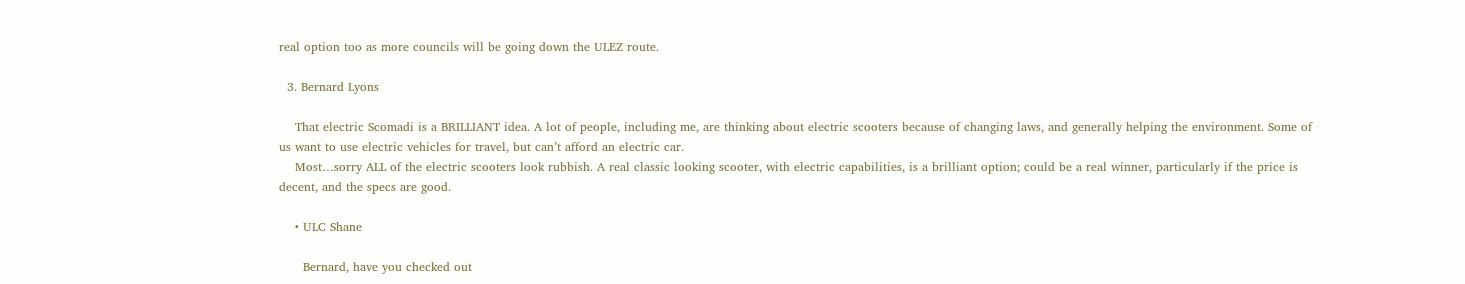real option too as more councils will be going down the ULEZ route.

  3. Bernard Lyons

    That electric Scomadi is a BRILLIANT idea. A lot of people, including me, are thinking about electric scooters because of changing laws, and generally helping the environment. Some of us want to use electric vehicles for travel, but can’t afford an electric car.
    Most…sorry ALL of the electric scooters look rubbish. A real classic looking scooter, with electric capabilities, is a brilliant option; could be a real winner, particularly if the price is decent, and the specs are good.

    • ULC Shane

      Bernard, have you checked out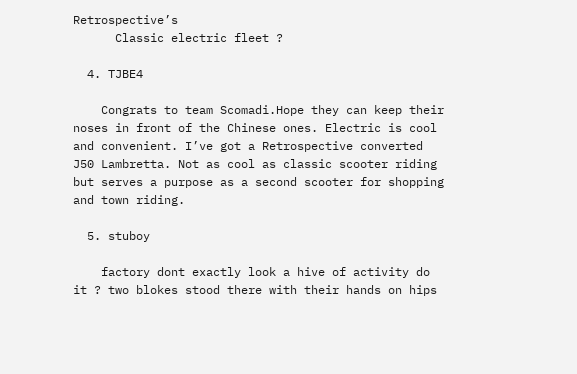Retrospective’s
      Classic electric fleet ?

  4. TJBE4

    Congrats to team Scomadi.Hope they can keep their noses in front of the Chinese ones. Electric is cool and convenient. I’ve got a Retrospective converted J50 Lambretta. Not as cool as classic scooter riding but serves a purpose as a second scooter for shopping and town riding.

  5. stuboy

    factory dont exactly look a hive of activity do it ? two blokes stood there with their hands on hips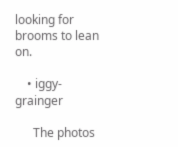looking for brooms to lean on.

    • iggy-grainger

      The photos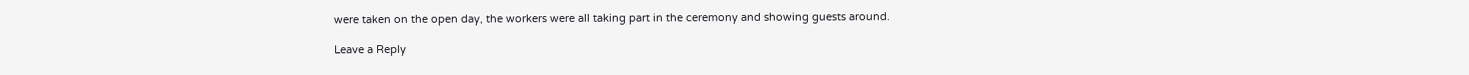were taken on the open day, the workers were all taking part in the ceremony and showing guests around.

Leave a Reply